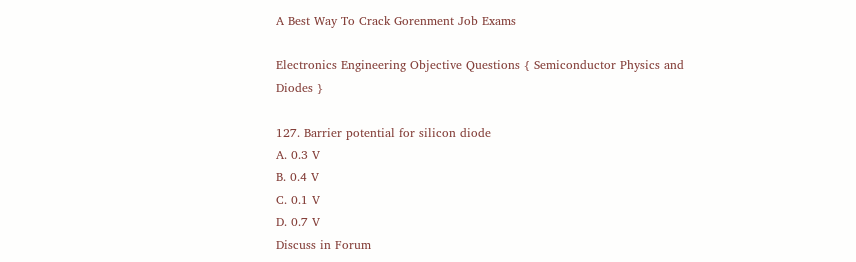A Best Way To Crack Gorenment Job Exams

Electronics Engineering Objective Questions { Semiconductor Physics and Diodes }

127. Barrier potential for silicon diode
A. 0.3 V
B. 0.4 V
C. 0.1 V
D. 0.7 V
Discuss in Forum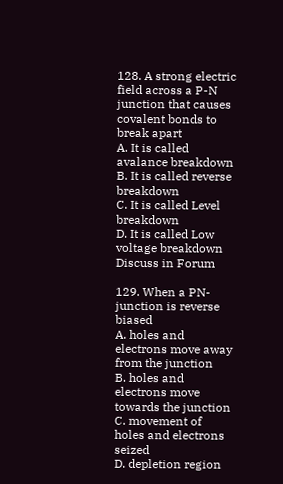128. A strong electric field across a P-N junction that causes covalent bonds to break apart
A. It is called avalance breakdown
B. It is called reverse breakdown
C. It is called Level breakdown
D. It is called Low voltage breakdown
Discuss in Forum

129. When a PN-junction is reverse biased
A. holes and electrons move away from the junction
B. holes and electrons move towards the junction
C. movement of holes and electrons seized
D. depletion region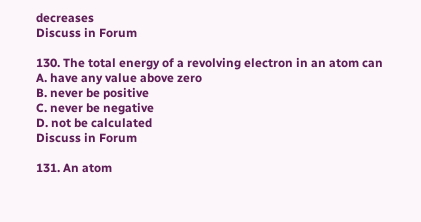decreases
Discuss in Forum

130. The total energy of a revolving electron in an atom can
A. have any value above zero
B. never be positive
C. never be negative
D. not be calculated
Discuss in Forum

131. An atom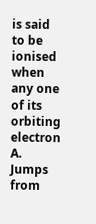is said to be ionised when any one of its orbiting electron
A. Jumps from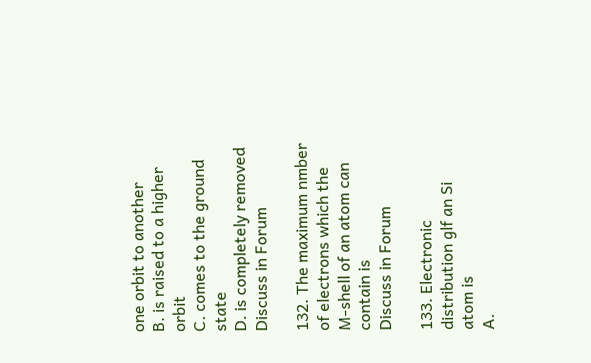one orbit to another
B. is raised to a higher orbit
C. comes to the ground state
D. is completely removed
Discuss in Forum

132. The maximum nmber of electrons which the M-shell of an atom can contain is
Discuss in Forum

133. Electronic distribution glf an Si atom is
A.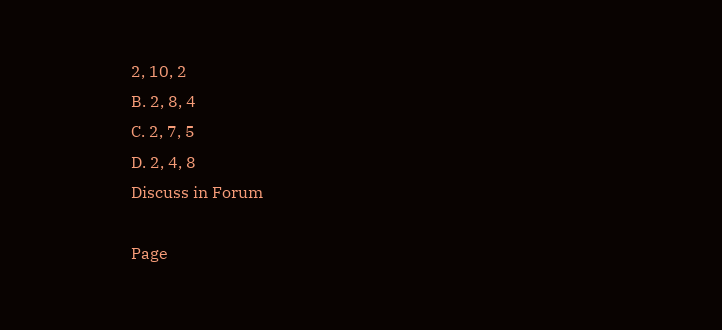2, 10, 2
B. 2, 8, 4
C. 2, 7, 5
D. 2, 4, 8
Discuss in Forum

Page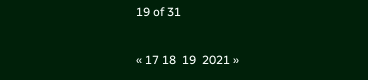19 of 31

« 17 18  19  2021 »